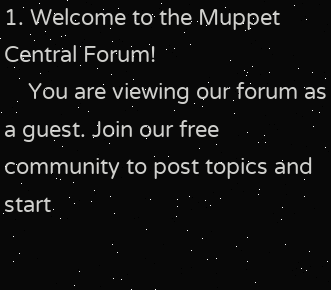1. Welcome to the Muppet Central Forum!
    You are viewing our forum as a guest. Join our free community to post topics and start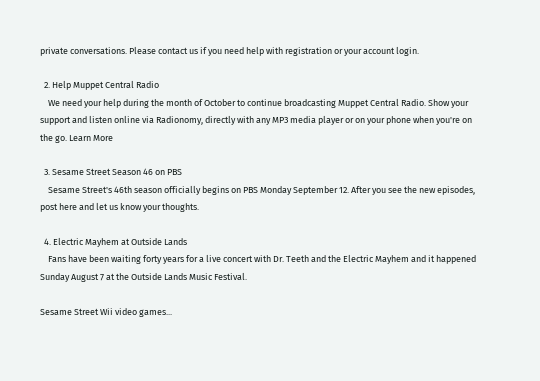private conversations. Please contact us if you need help with registration or your account login.

  2. Help Muppet Central Radio
    We need your help during the month of October to continue broadcasting Muppet Central Radio. Show your support and listen online via Radionomy, directly with any MP3 media player or on your phone when you're on the go. Learn More

  3. Sesame Street Season 46 on PBS
    Sesame Street's 46th season officially begins on PBS Monday September 12. After you see the new episodes, post here and let us know your thoughts.

  4. Electric Mayhem at Outside Lands
    Fans have been waiting forty years for a live concert with Dr. Teeth and the Electric Mayhem and it happened Sunday August 7 at the Outside Lands Music Festival.

Sesame Street Wii video games...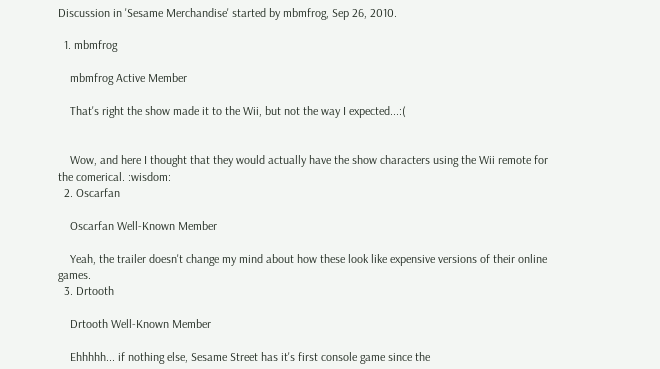Discussion in 'Sesame Merchandise' started by mbmfrog, Sep 26, 2010.

  1. mbmfrog

    mbmfrog Active Member

    That's right the show made it to the Wii, but not the way I expected...:(


    Wow, and here I thought that they would actually have the show characters using the Wii remote for the comerical. :wisdom:
  2. Oscarfan

    Oscarfan Well-Known Member

    Yeah, the trailer doesn't change my mind about how these look like expensive versions of their online games.
  3. Drtooth

    Drtooth Well-Known Member

    Ehhhhh... if nothing else, Sesame Street has it's first console game since the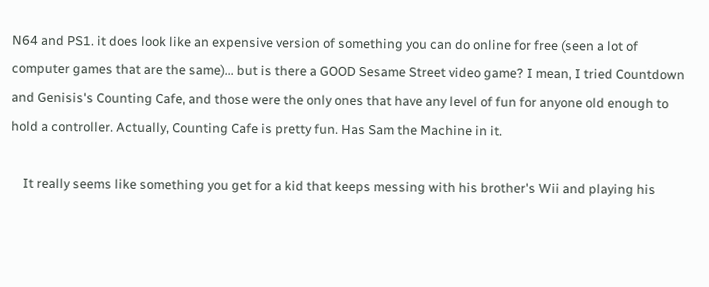N64 and PS1. it does look like an expensive version of something you can do online for free (seen a lot of computer games that are the same)... but is there a GOOD Sesame Street video game? I mean, I tried Countdown and Genisis's Counting Cafe, and those were the only ones that have any level of fun for anyone old enough to hold a controller. Actually, Counting Cafe is pretty fun. Has Sam the Machine in it.

    It really seems like something you get for a kid that keeps messing with his brother's Wii and playing his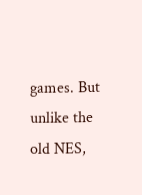games. But unlike the old NES,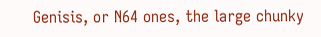Genisis, or N64 ones, the large chunky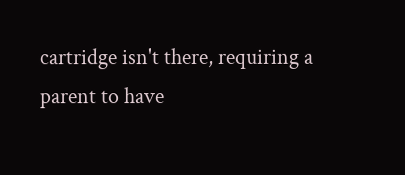cartridge isn't there, requiring a parent to have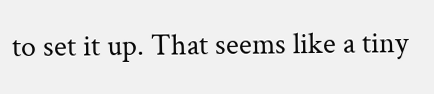to set it up. That seems like a tiny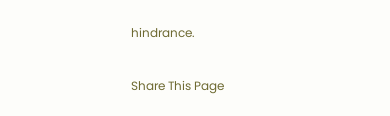hindrance.

Share This Page